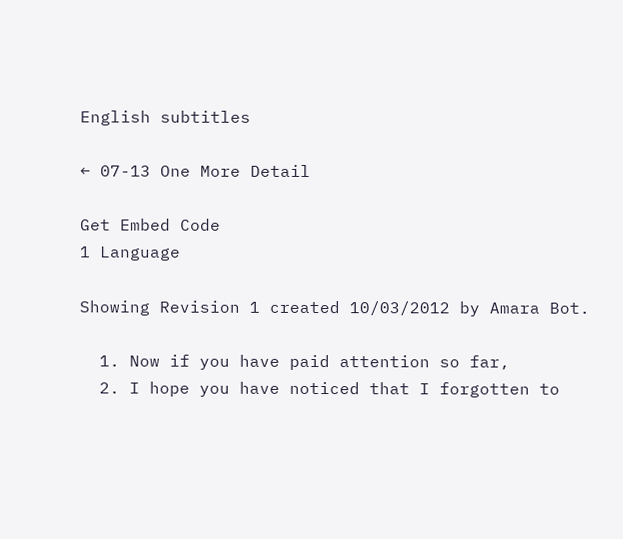English subtitles

← 07-13 One More Detail

Get Embed Code
1 Language

Showing Revision 1 created 10/03/2012 by Amara Bot.

  1. Now if you have paid attention so far,
  2. I hope you have noticed that I forgotten to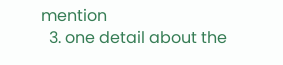mention
  3. one detail about the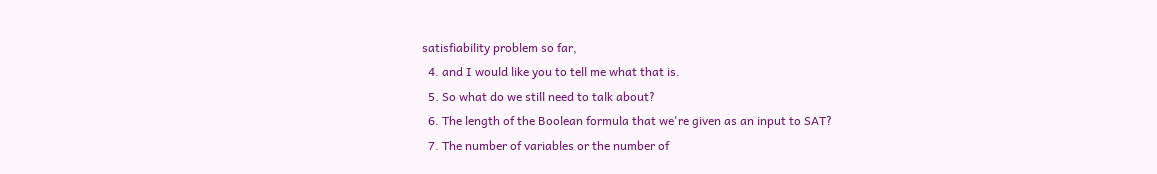satisfiability problem so far,
  4. and I would like you to tell me what that is.
  5. So what do we still need to talk about?
  6. The length of the Boolean formula that we're given as an input to SAT?
  7. The number of variables or the number of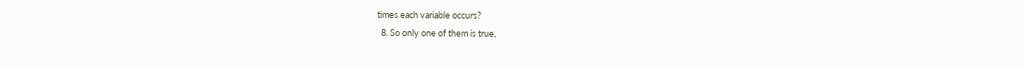times each variable occurs?
  8. So only one of them is true,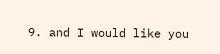9. and I would like you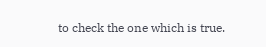to check the one which is true.